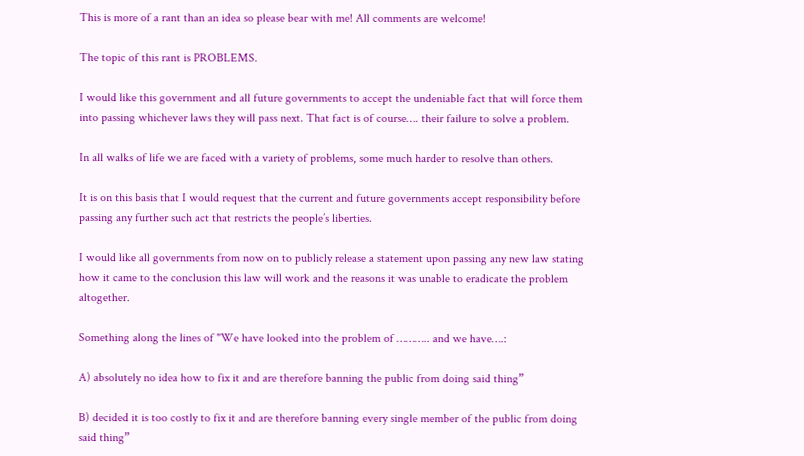This is more of a rant than an idea so please bear with me! All comments are welcome!

The topic of this rant is PROBLEMS.

I would like this government and all future governments to accept the undeniable fact that will force them into passing whichever laws they will pass next. That fact is of course…. their failure to solve a problem.

In all walks of life we are faced with a variety of problems, some much harder to resolve than others.

It is on this basis that I would request that the current and future governments accept responsibility before passing any further such act that restricts the people’s liberties.

I would like all governments from now on to publicly release a statement upon passing any new law stating how it came to the conclusion this law will work and the reasons it was unable to eradicate the problem altogether.

Something along the lines of "We have looked into the problem of ……….. and we have….:

A) absolutely no idea how to fix it and are therefore banning the public from doing said thing”

B) decided it is too costly to fix it and are therefore banning every single member of the public from doing said thing”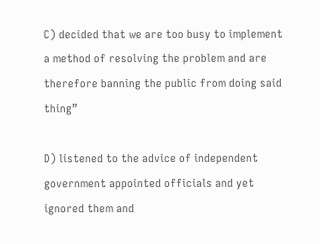C) decided that we are too busy to implement a method of resolving the problem and are therefore banning the public from doing said thing”

D) listened to the advice of independent government appointed officials and yet ignored them and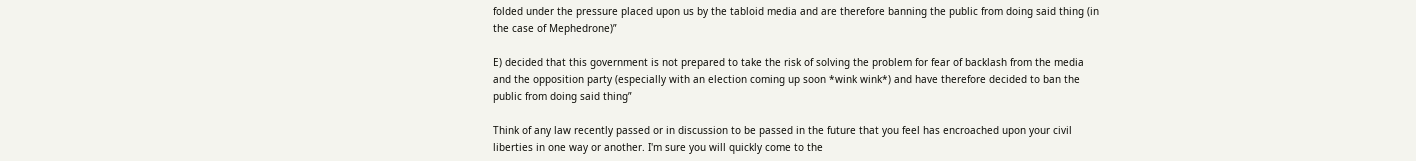folded under the pressure placed upon us by the tabloid media and are therefore banning the public from doing said thing (in the case of Mephedrone)”

E) decided that this government is not prepared to take the risk of solving the problem for fear of backlash from the media and the opposition party (especially with an election coming up soon *wink wink*) and have therefore decided to ban the public from doing said thing”

Think of any law recently passed or in discussion to be passed in the future that you feel has encroached upon your civil liberties in one way or another. I'm sure you will quickly come to the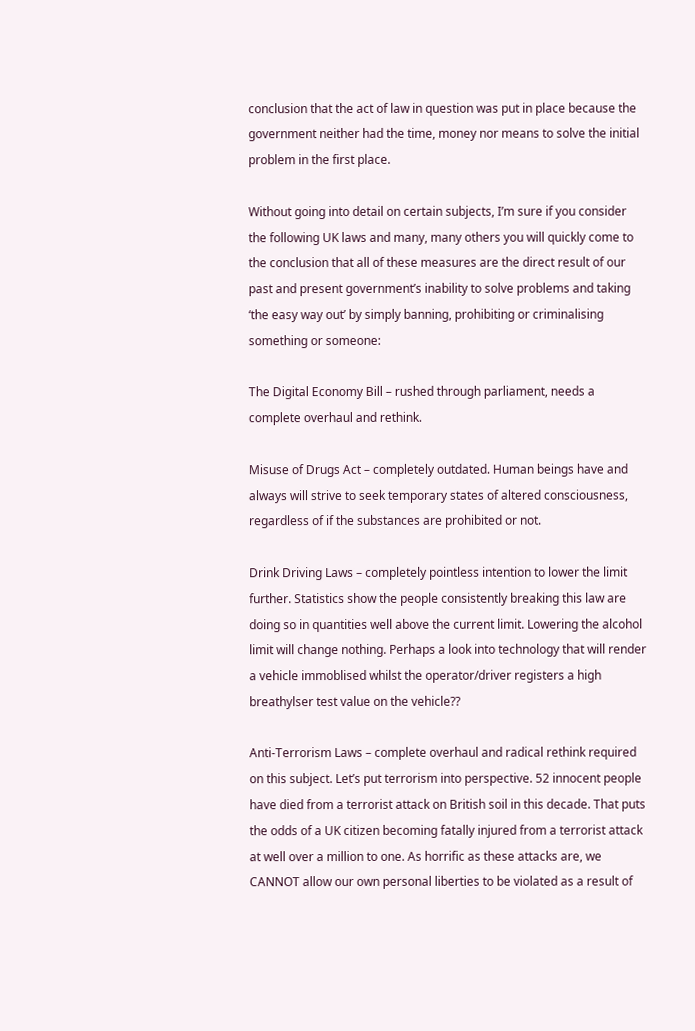conclusion that the act of law in question was put in place because the government neither had the time, money nor means to solve the initial problem in the first place.

Without going into detail on certain subjects, I’m sure if you consider the following UK laws and many, many others you will quickly come to the conclusion that all of these measures are the direct result of our past and present government’s inability to solve problems and taking ‘the easy way out’ by simply banning, prohibiting or criminalising something or someone:

The Digital Economy Bill – rushed through parliament, needs a complete overhaul and rethink.

Misuse of Drugs Act – completely outdated. Human beings have and always will strive to seek temporary states of altered consciousness, regardless of if the substances are prohibited or not.

Drink Driving Laws – completely pointless intention to lower the limit further. Statistics show the people consistently breaking this law are doing so in quantities well above the current limit. Lowering the alcohol limit will change nothing. Perhaps a look into technology that will render a vehicle immoblised whilst the operator/driver registers a high breathylser test value on the vehicle??

Anti-Terrorism Laws – complete overhaul and radical rethink required on this subject. Let’s put terrorism into perspective. 52 innocent people have died from a terrorist attack on British soil in this decade. That puts the odds of a UK citizen becoming fatally injured from a terrorist attack at well over a million to one. As horrific as these attacks are, we CANNOT allow our own personal liberties to be violated as a result of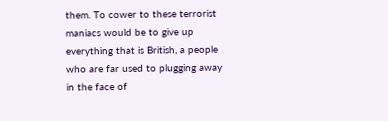them. To cower to these terrorist maniacs would be to give up everything that is British, a people who are far used to plugging away in the face of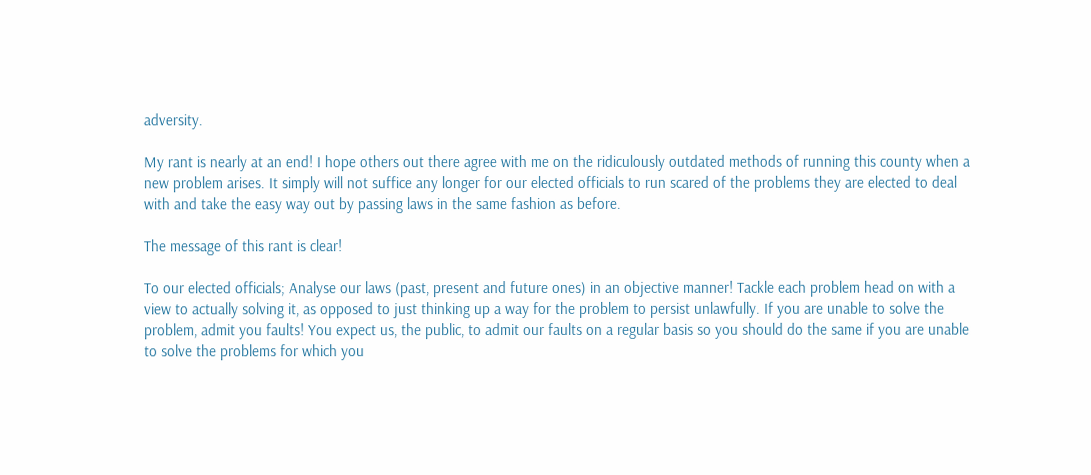adversity.

My rant is nearly at an end! I hope others out there agree with me on the ridiculously outdated methods of running this county when a new problem arises. It simply will not suffice any longer for our elected officials to run scared of the problems they are elected to deal with and take the easy way out by passing laws in the same fashion as before.

The message of this rant is clear!

To our elected officials; Analyse our laws (past, present and future ones) in an objective manner! Tackle each problem head on with a view to actually solving it, as opposed to just thinking up a way for the problem to persist unlawfully. If you are unable to solve the problem, admit you faults! You expect us, the public, to admit our faults on a regular basis so you should do the same if you are unable to solve the problems for which you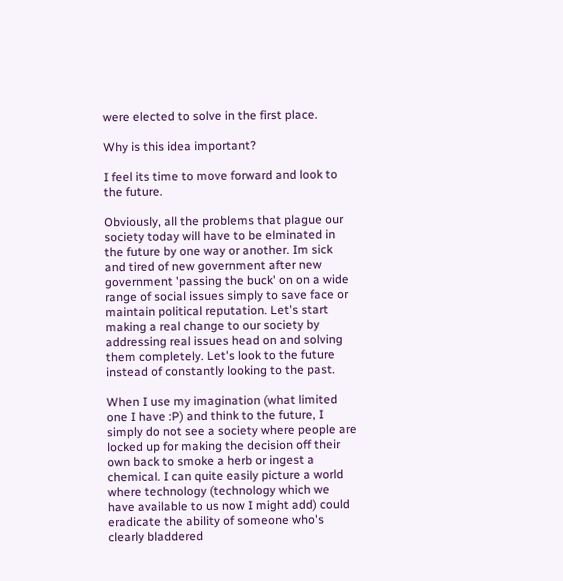were elected to solve in the first place.

Why is this idea important?

I feel its time to move forward and look to the future.

Obviously, all the problems that plague our society today will have to be elminated in the future by one way or another. Im sick and tired of new government after new government 'passing the buck' on on a wide range of social issues simply to save face or maintain political reputation. Let's start making a real change to our society by addressing real issues head on and solving them completely. Let's look to the future instead of constantly looking to the past.

When I use my imagination (what limited one I have :P) and think to the future, I simply do not see a society where people are locked up for making the decision off their own back to smoke a herb or ingest a chemical. I can quite easily picture a world where technology (technology which we have available to us now I might add) could eradicate the ability of someone who's clearly bladdered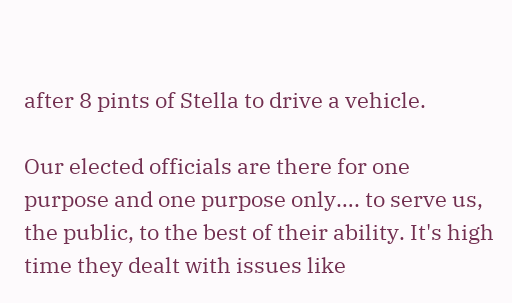after 8 pints of Stella to drive a vehicle.

Our elected officials are there for one purpose and one purpose only…. to serve us, the public, to the best of their ability. It's high time they dealt with issues like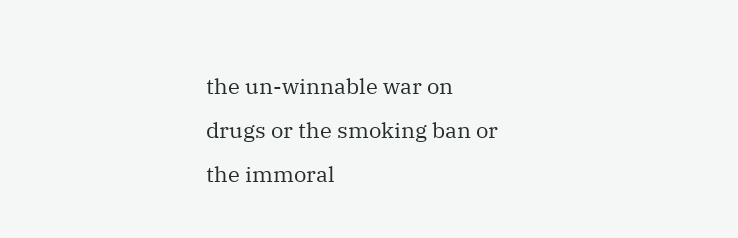the un-winnable war on drugs or the smoking ban or the immoral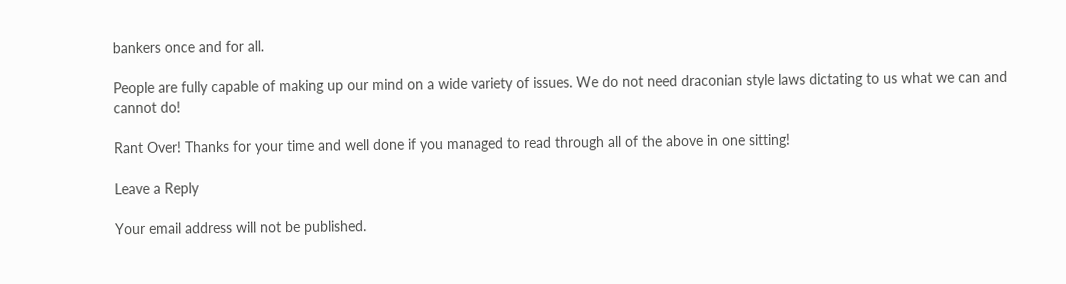bankers once and for all.

People are fully capable of making up our mind on a wide variety of issues. We do not need draconian style laws dictating to us what we can and cannot do!

Rant Over! Thanks for your time and well done if you managed to read through all of the above in one sitting!

Leave a Reply

Your email address will not be published.